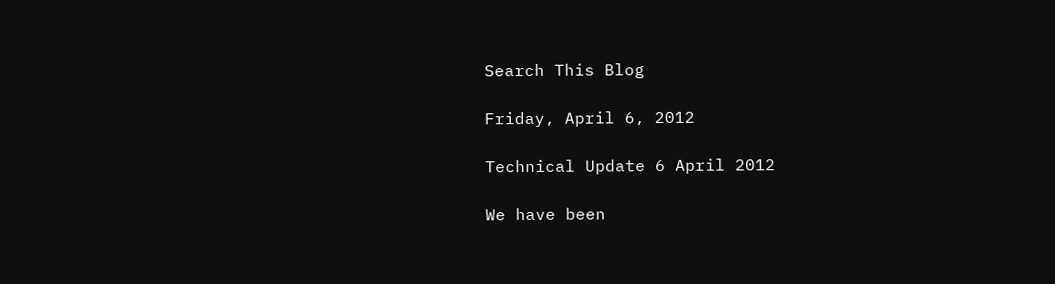Search This Blog

Friday, April 6, 2012

Technical Update 6 April 2012

We have been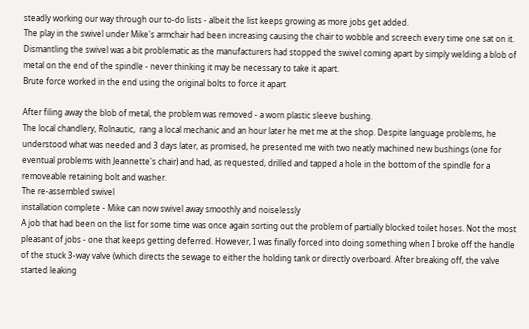steadly working our way through our to-do lists - albeit the list keeps growing as more jobs get added.
The play in the swivel under Mike's armchair had been increasing causing the chair to wobble and screech every time one sat on it.
Dismantling the swivel was a bit problematic as the manufacturers had stopped the swivel coming apart by simply welding a blob of metal on the end of the spindle - never thinking it may be necessary to take it apart.
Brute force worked in the end using the original bolts to force it apart

After filing away the blob of metal, the problem was removed - a worn plastic sleeve bushing.
The local chandlery, Rolnautic,  rang a local mechanic and an hour later he met me at the shop. Despite language problems, he understood what was needed and 3 days later, as promised, he presented me with two neatly machined new bushings (one for eventual problems with Jeannette's chair) and had, as requested, drilled and tapped a hole in the bottom of the spindle for a removeable retaining bolt and washer.
The re-assembled swivel
installation complete - Mike can now swivel away smoothly and noiselessly
A job that had been on the list for some time was once again sorting out the problem of partially blocked toilet hoses. Not the most pleasant of jobs - one that keeps getting deferred. However, I was finally forced into doing something when I broke off the handle of the stuck 3-way valve (which directs the sewage to either the holding tank or directly overboard. After breaking off, the valve started leaking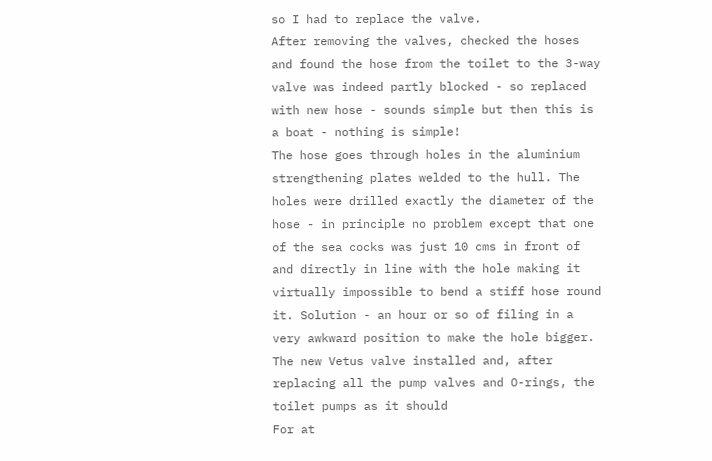so I had to replace the valve.
After removing the valves, checked the hoses and found the hose from the toilet to the 3-way valve was indeed partly blocked - so replaced with new hose - sounds simple but then this is a boat - nothing is simple!
The hose goes through holes in the aluminium strengthening plates welded to the hull. The holes were drilled exactly the diameter of the hose - in principle no problem except that one of the sea cocks was just 10 cms in front of and directly in line with the hole making it virtually impossible to bend a stiff hose round it. Solution - an hour or so of filing in a very awkward position to make the hole bigger.
The new Vetus valve installed and, after replacing all the pump valves and O-rings, the toilet pumps as it should
For at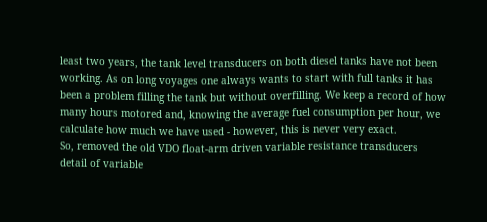least two years, the tank level transducers on both diesel tanks have not been working. As on long voyages one always wants to start with full tanks it has been a problem filling the tank but without overfilling. We keep a record of how many hours motored and, knowing the average fuel consumption per hour, we calculate how much we have used - however, this is never very exact.
So, removed the old VDO float-arm driven variable resistance transducers
detail of variable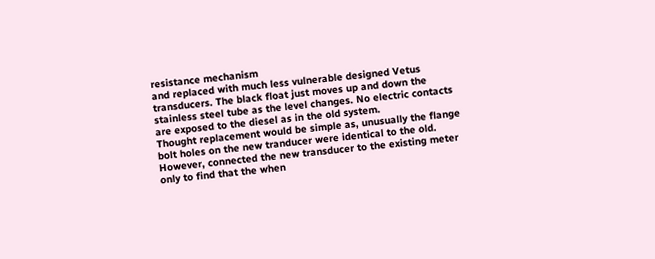resistance mechanism
and replaced with much less vulnerable designed Vetus transducers. The black float just moves up and down the stainless steel tube as the level changes. No electric contacts are exposed to the diesel as in the old system.
Thought replacement would be simple as, unusually the flange bolt holes on the new tranducer were identical to the old. However, connected the new transducer to the existing meter only to find that the when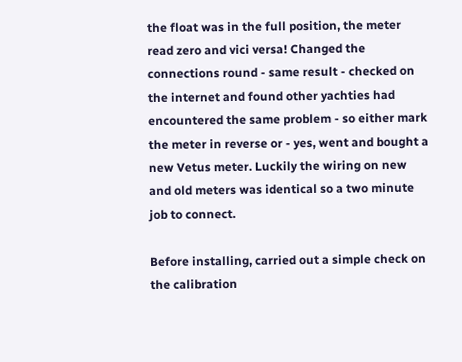the float was in the full position, the meter read zero and vici versa! Changed the connections round - same result - checked on the internet and found other yachties had encountered the same problem - so either mark the meter in reverse or - yes, went and bought a new Vetus meter. Luckily the wiring on new and old meters was identical so a two minute job to connect.

Before installing, carried out a simple check on the calibration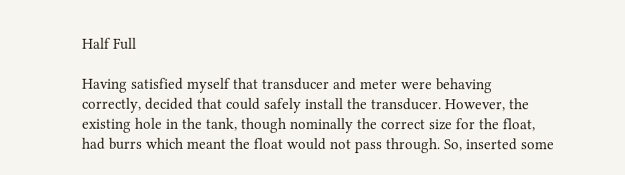Half Full

Having satisfied myself that transducer and meter were behaving correctly, decided that could safely install the transducer. However, the existing hole in the tank, though nominally the correct size for the float, had burrs which meant the float would not pass through. So, inserted some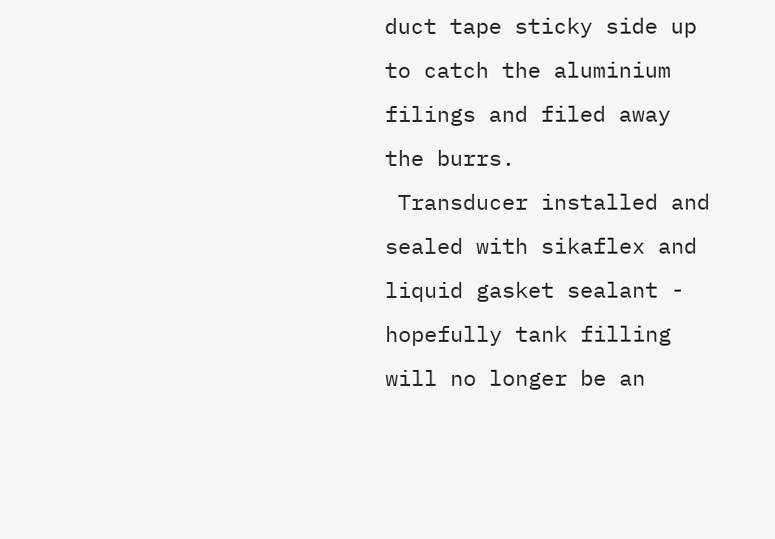duct tape sticky side up to catch the aluminium filings and filed away the burrs.
 Transducer installed and sealed with sikaflex and liquid gasket sealant - hopefully tank filling will no longer be an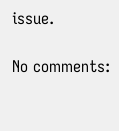issue.

No comments: